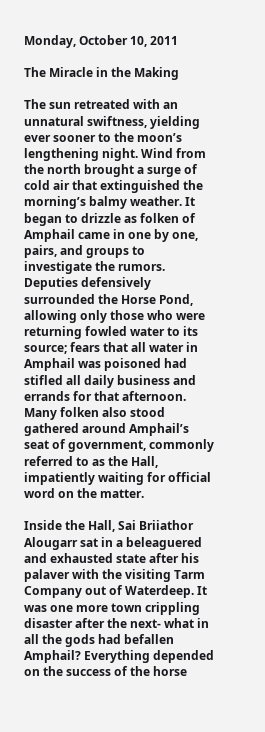Monday, October 10, 2011

The Miracle in the Making

The sun retreated with an unnatural swiftness, yielding ever sooner to the moon’s lengthening night. Wind from the north brought a surge of cold air that extinguished the morning’s balmy weather. It began to drizzle as folken of Amphail came in one by one, pairs, and groups to investigate the rumors. Deputies defensively surrounded the Horse Pond, allowing only those who were returning fowled water to its source; fears that all water in Amphail was poisoned had stifled all daily business and errands for that afternoon. Many folken also stood gathered around Amphail’s seat of government, commonly referred to as the Hall, impatiently waiting for official word on the matter.

Inside the Hall, Sai Briiathor Alougarr sat in a beleaguered and exhausted state after his palaver with the visiting Tarm Company out of Waterdeep. It was one more town crippling disaster after the next- what in all the gods had befallen Amphail? Everything depended on the success of the horse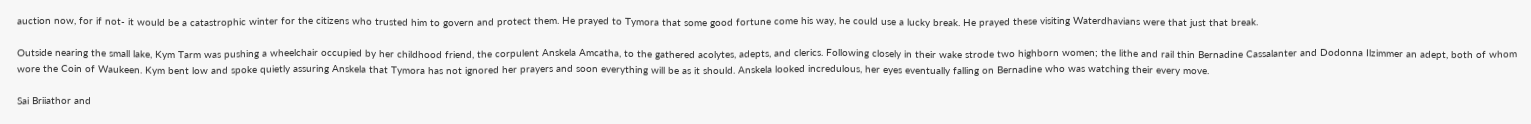auction now, for if not- it would be a catastrophic winter for the citizens who trusted him to govern and protect them. He prayed to Tymora that some good fortune come his way, he could use a lucky break. He prayed these visiting Waterdhavians were that just that break.

Outside nearing the small lake, Kym Tarm was pushing a wheelchair occupied by her childhood friend, the corpulent Anskela Amcatha, to the gathered acolytes, adepts, and clerics. Following closely in their wake strode two highborn women; the lithe and rail thin Bernadine Cassalanter and Dodonna Ilzimmer an adept, both of whom wore the Coin of Waukeen. Kym bent low and spoke quietly assuring Anskela that Tymora has not ignored her prayers and soon everything will be as it should. Anskela looked incredulous, her eyes eventually falling on Bernadine who was watching their every move.

Sai Briiathor and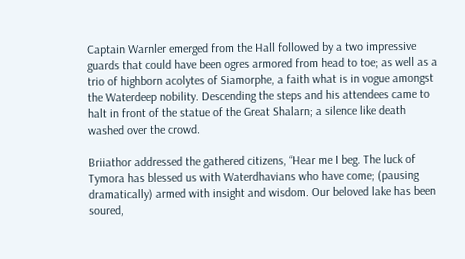Captain Warnler emerged from the Hall followed by a two impressive guards that could have been ogres armored from head to toe; as well as a trio of highborn acolytes of Siamorphe, a faith what is in vogue amongst the Waterdeep nobility. Descending the steps and his attendees came to halt in front of the statue of the Great Shalarn; a silence like death washed over the crowd.

Briiathor addressed the gathered citizens, “Hear me I beg. The luck of Tymora has blessed us with Waterdhavians who have come; (pausing dramatically) armed with insight and wisdom. Our beloved lake has been soured,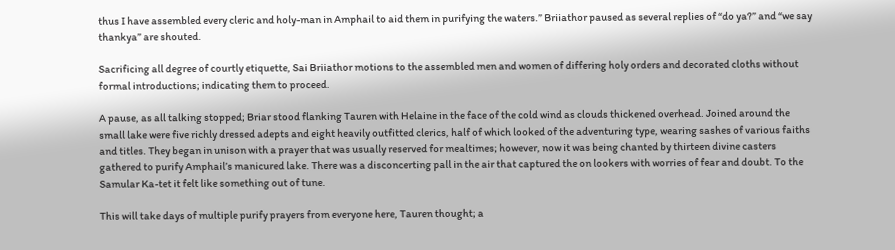thus I have assembled every cleric and holy-man in Amphail to aid them in purifying the waters.” Briiathor paused as several replies of “do ya?” and “we say thankya” are shouted.

Sacrificing all degree of courtly etiquette, Sai Briiathor motions to the assembled men and women of differing holy orders and decorated cloths without formal introductions; indicating them to proceed.

A pause, as all talking stopped; Briar stood flanking Tauren with Helaine in the face of the cold wind as clouds thickened overhead. Joined around the small lake were five richly dressed adepts and eight heavily outfitted clerics, half of which looked of the adventuring type, wearing sashes of various faiths and titles. They began in unison with a prayer that was usually reserved for mealtimes; however, now it was being chanted by thirteen divine casters gathered to purify Amphail’s manicured lake. There was a disconcerting pall in the air that captured the on lookers with worries of fear and doubt. To the Samular Ka-tet it felt like something out of tune.

This will take days of multiple purify prayers from everyone here, Tauren thought; a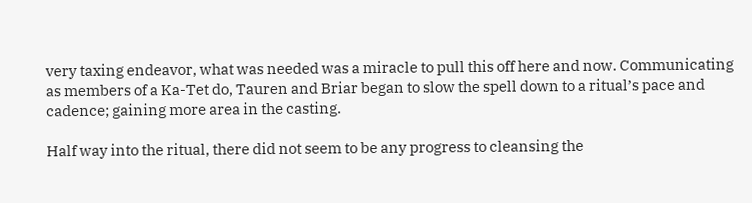very taxing endeavor, what was needed was a miracle to pull this off here and now. Communicating as members of a Ka-Tet do, Tauren and Briar began to slow the spell down to a ritual’s pace and cadence; gaining more area in the casting.

Half way into the ritual, there did not seem to be any progress to cleansing the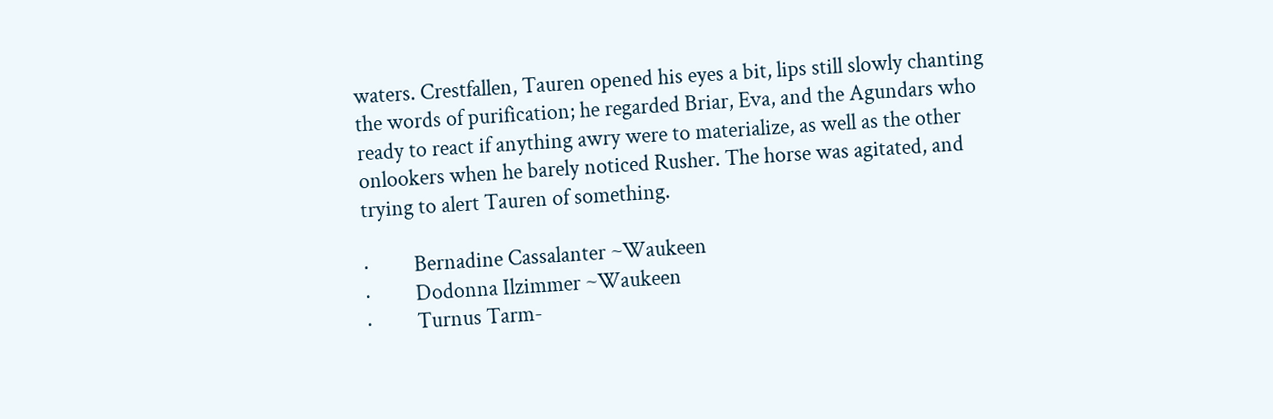waters. Crestfallen, Tauren opened his eyes a bit, lips still slowly chanting the words of purification; he regarded Briar, Eva, and the Agundars who ready to react if anything awry were to materialize, as well as the other onlookers when he barely noticed Rusher. The horse was agitated, and trying to alert Tauren of something.

·         Bernadine Cassalanter ~Waukeen
·         Dodonna Ilzimmer ~Waukeen
·         Turnus Tarm-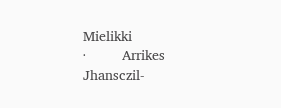Mielikki
·         Arrikes Jhansczil-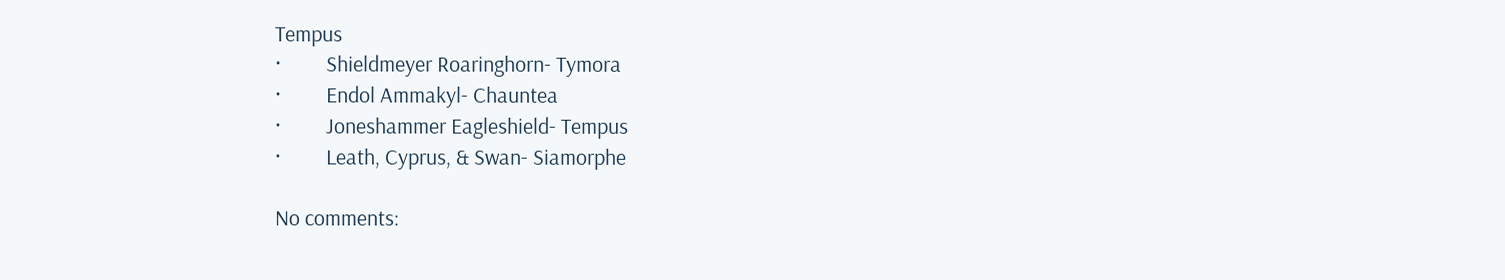Tempus
·         Shieldmeyer Roaringhorn- Tymora
·         Endol Ammakyl- Chauntea
·         Joneshammer Eagleshield- Tempus
·         Leath, Cyprus, & Swan- Siamorphe

No comments: